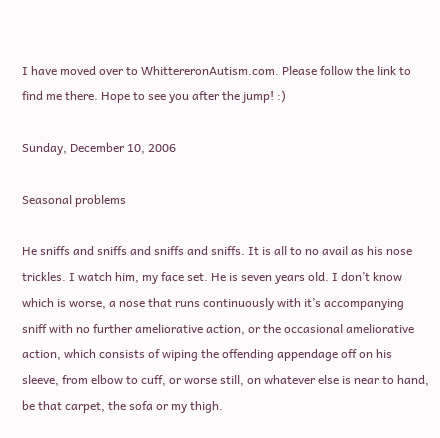I have moved over to WhittereronAutism.com. Please follow the link to find me there. Hope to see you after the jump! :)

Sunday, December 10, 2006

Seasonal problems

He sniffs and sniffs and sniffs and sniffs. It is all to no avail as his nose trickles. I watch him, my face set. He is seven years old. I don’t know which is worse, a nose that runs continuously with it’s accompanying sniff with no further ameliorative action, or the occasional ameliorative action, which consists of wiping the offending appendage off on his sleeve, from elbow to cuff, or worse still, on whatever else is near to hand, be that carpet, the sofa or my thigh.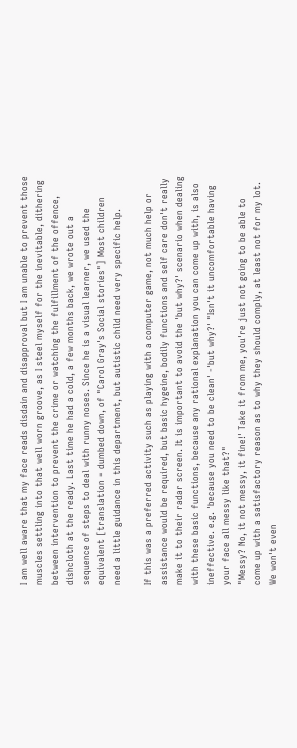I am well aware that my face reads disdain and disapproval but I am unable to prevent those muscles settling into that well worn groove, as I steel myself for the inevitable, dithering between intervention to prevent the crime or watching the fulfillment of the offence, dishcloth at the ready. Last time he had a cold, a few months back, we wrote out a sequence of steps to deal with runny noses. Since he is a visual learner, we used the equivalent [translation = dumbed down, of "Carol Gray's Social stories"] Most children need a little guidance in this department, but autistic child need very specific help.

If this was a preferred activity such as playing with a computer game, not much help or assistance would be required, but basic hygeine, bodily functions and self care don't really make it to their radar screen. It is important to avoid the 'but why?' scenario when dealing with these basic functions, because any rational explanation you can come up with, is also ineffective. e.g. 'because you need to be clean' -'but why?' "Isn't it uncomfortable having your face all messy like that?"
"Messy? No, it not messy, it fine!' Take it from me, you're just not going to be able to come up with a satisfactory reason as to why they should comply, at least not for my lot. We won't even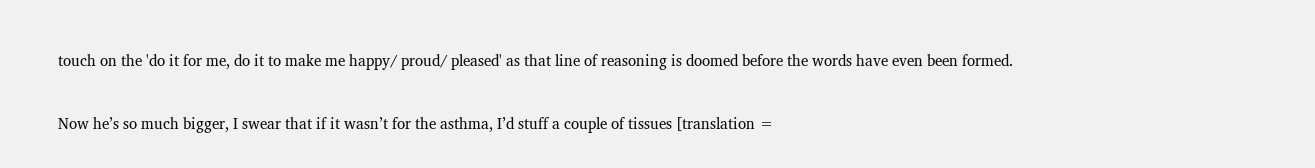touch on the 'do it for me, do it to make me happy/ proud/ pleased' as that line of reasoning is doomed before the words have even been formed.

Now he’s so much bigger, I swear that if it wasn’t for the asthma, I’d stuff a couple of tissues [translation =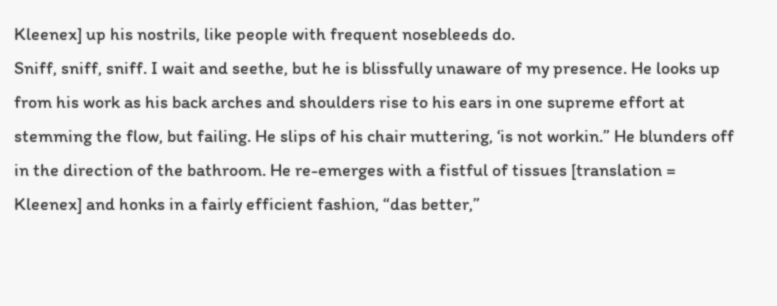Kleenex] up his nostrils, like people with frequent nosebleeds do.
Sniff, sniff, sniff. I wait and seethe, but he is blissfully unaware of my presence. He looks up from his work as his back arches and shoulders rise to his ears in one supreme effort at stemming the flow, but failing. He slips of his chair muttering, ‘is not workin.” He blunders off in the direction of the bathroom. He re-emerges with a fistful of tissues [translation = Kleenex] and honks in a fairly efficient fashion, “das better,”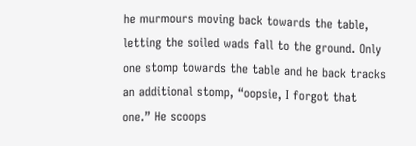he murmours moving back towards the table, letting the soiled wads fall to the ground. Only one stomp towards the table and he back tracks an additional stomp, “oopsie, I forgot that one.” He scoops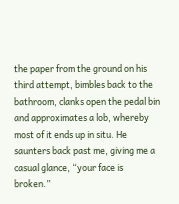the paper from the ground on his third attempt, bimbles back to the bathroom, clanks open the pedal bin and approximates a lob, whereby most of it ends up in situ. He saunters back past me, giving me a casual glance, “your face is broken.”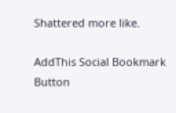Shattered more like.

AddThis Social Bookmark Button